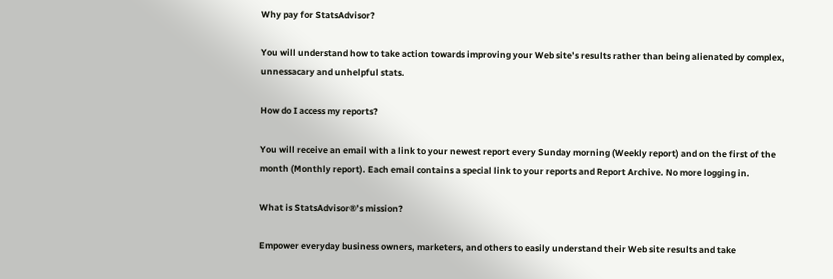Why pay for StatsAdvisor?

You will understand how to take action towards improving your Web site’s results rather than being alienated by complex, unnessacary and unhelpful stats.

How do I access my reports?

You will receive an email with a link to your newest report every Sunday morning (Weekly report) and on the first of the month (Monthly report). Each email contains a special link to your reports and Report Archive. No more logging in.

What is StatsAdvisor®’s mission?

Empower everyday business owners, marketers, and others to easily understand their Web site results and take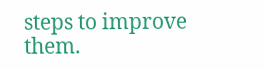steps to improve them.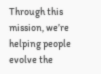Through this mission, we’re helping people evolve the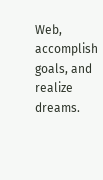Web, accomplish goals, and realize dreams.